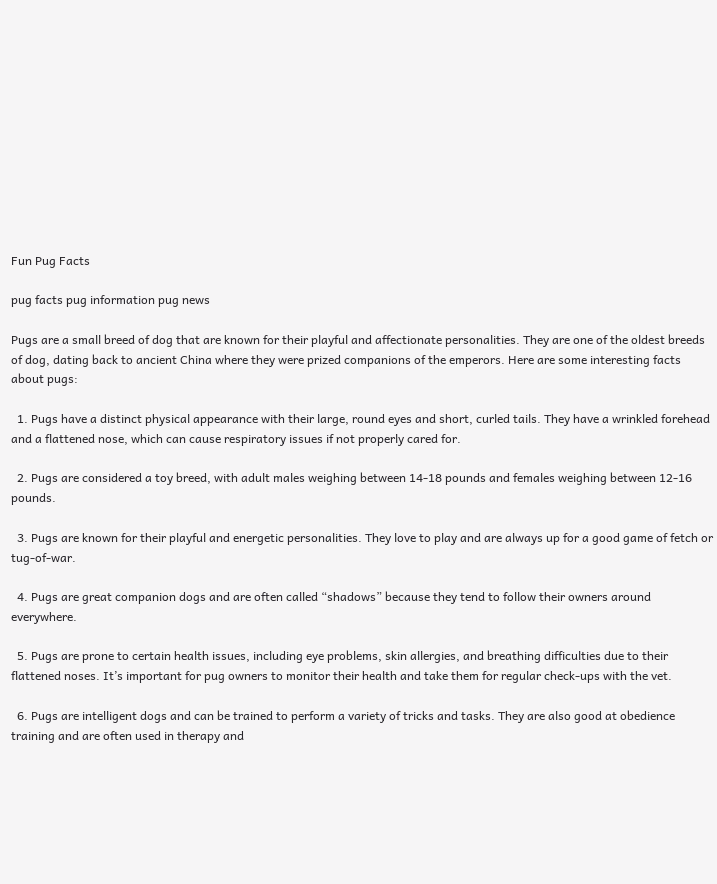Fun Pug Facts

pug facts pug information pug news

Pugs are a small breed of dog that are known for their playful and affectionate personalities. They are one of the oldest breeds of dog, dating back to ancient China where they were prized companions of the emperors. Here are some interesting facts about pugs:

  1. Pugs have a distinct physical appearance with their large, round eyes and short, curled tails. They have a wrinkled forehead and a flattened nose, which can cause respiratory issues if not properly cared for.

  2. Pugs are considered a toy breed, with adult males weighing between 14-18 pounds and females weighing between 12-16 pounds.

  3. Pugs are known for their playful and energetic personalities. They love to play and are always up for a good game of fetch or tug-of-war.

  4. Pugs are great companion dogs and are often called “shadows” because they tend to follow their owners around everywhere.

  5. Pugs are prone to certain health issues, including eye problems, skin allergies, and breathing difficulties due to their flattened noses. It’s important for pug owners to monitor their health and take them for regular check-ups with the vet.

  6. Pugs are intelligent dogs and can be trained to perform a variety of tricks and tasks. They are also good at obedience training and are often used in therapy and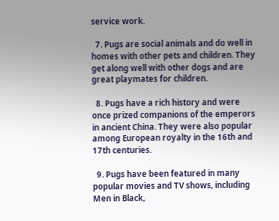service work.

  7. Pugs are social animals and do well in homes with other pets and children. They get along well with other dogs and are great playmates for children.

  8. Pugs have a rich history and were once prized companions of the emperors in ancient China. They were also popular among European royalty in the 16th and 17th centuries.

  9. Pugs have been featured in many popular movies and TV shows, including Men in Black,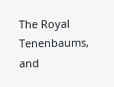The Royal Tenenbaums, and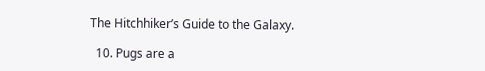The Hitchhiker’s Guide to the Galaxy.

  10. Pugs are a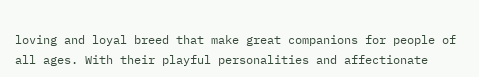loving and loyal breed that make great companions for people of all ages. With their playful personalities and affectionate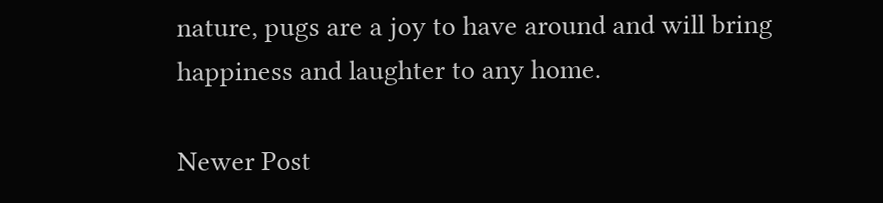nature, pugs are a joy to have around and will bring happiness and laughter to any home.

Newer Post